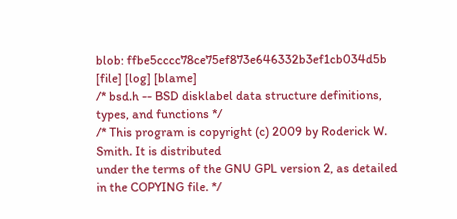blob: ffbe5cccc78ce75ef873e646332b3ef1cb034d5b [file] [log] [blame]
/* bsd.h -- BSD disklabel data structure definitions, types, and functions */
/* This program is copyright (c) 2009 by Roderick W. Smith. It is distributed
under the terms of the GNU GPL version 2, as detailed in the COPYING file. */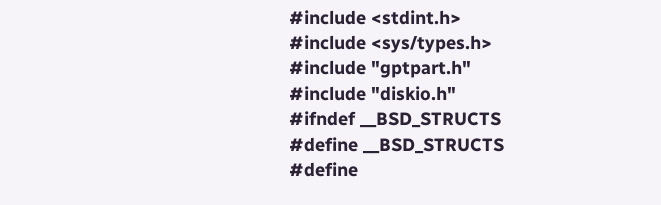#include <stdint.h>
#include <sys/types.h>
#include "gptpart.h"
#include "diskio.h"
#ifndef __BSD_STRUCTS
#define __BSD_STRUCTS
#define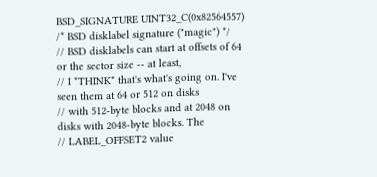BSD_SIGNATURE UINT32_C(0x82564557) /* BSD disklabel signature ("magic") */
// BSD disklabels can start at offsets of 64 or the sector size -- at least,
// I *THINK* that's what's going on. I've seen them at 64 or 512 on disks
// with 512-byte blocks and at 2048 on disks with 2048-byte blocks. The
// LABEL_OFFSET2 value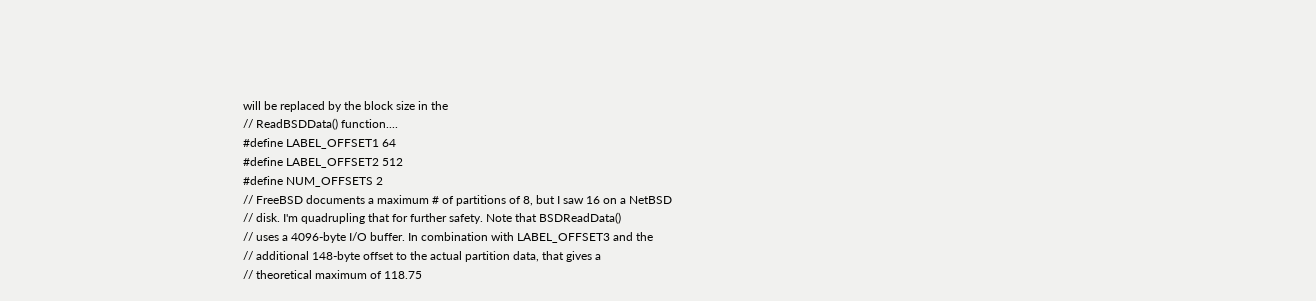will be replaced by the block size in the
// ReadBSDData() function....
#define LABEL_OFFSET1 64
#define LABEL_OFFSET2 512
#define NUM_OFFSETS 2
// FreeBSD documents a maximum # of partitions of 8, but I saw 16 on a NetBSD
// disk. I'm quadrupling that for further safety. Note that BSDReadData()
// uses a 4096-byte I/O buffer. In combination with LABEL_OFFSET3 and the
// additional 148-byte offset to the actual partition data, that gives a
// theoretical maximum of 118.75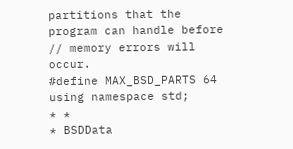partitions that the program can handle before
// memory errors will occur.
#define MAX_BSD_PARTS 64
using namespace std;
* *
* BSDData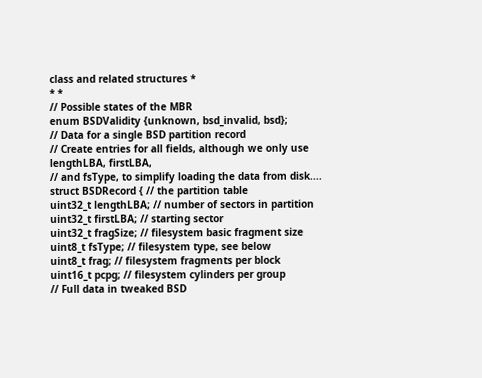class and related structures *
* *
// Possible states of the MBR
enum BSDValidity {unknown, bsd_invalid, bsd};
// Data for a single BSD partition record
// Create entries for all fields, although we only use lengthLBA, firstLBA,
// and fsType, to simplify loading the data from disk....
struct BSDRecord { // the partition table
uint32_t lengthLBA; // number of sectors in partition
uint32_t firstLBA; // starting sector
uint32_t fragSize; // filesystem basic fragment size
uint8_t fsType; // filesystem type, see below
uint8_t frag; // filesystem fragments per block
uint16_t pcpg; // filesystem cylinders per group
// Full data in tweaked BSD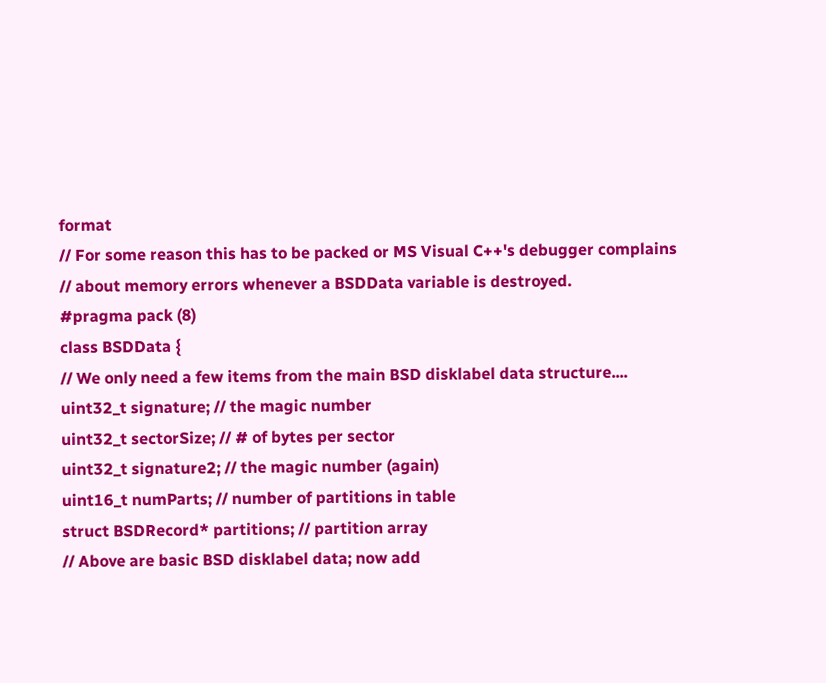format
// For some reason this has to be packed or MS Visual C++'s debugger complains
// about memory errors whenever a BSDData variable is destroyed.
#pragma pack (8)
class BSDData {
// We only need a few items from the main BSD disklabel data structure....
uint32_t signature; // the magic number
uint32_t sectorSize; // # of bytes per sector
uint32_t signature2; // the magic number (again)
uint16_t numParts; // number of partitions in table
struct BSDRecord* partitions; // partition array
// Above are basic BSD disklabel data; now add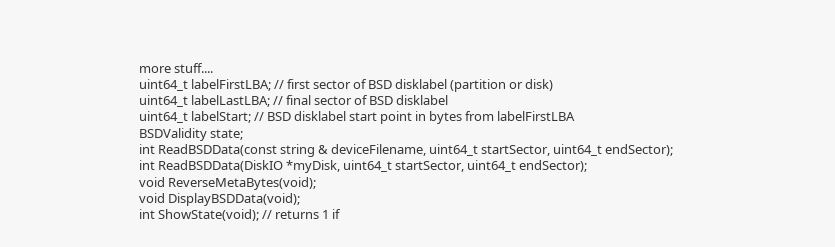more stuff....
uint64_t labelFirstLBA; // first sector of BSD disklabel (partition or disk)
uint64_t labelLastLBA; // final sector of BSD disklabel
uint64_t labelStart; // BSD disklabel start point in bytes from labelFirstLBA
BSDValidity state;
int ReadBSDData(const string & deviceFilename, uint64_t startSector, uint64_t endSector);
int ReadBSDData(DiskIO *myDisk, uint64_t startSector, uint64_t endSector);
void ReverseMetaBytes(void);
void DisplayBSDData(void);
int ShowState(void); // returns 1 if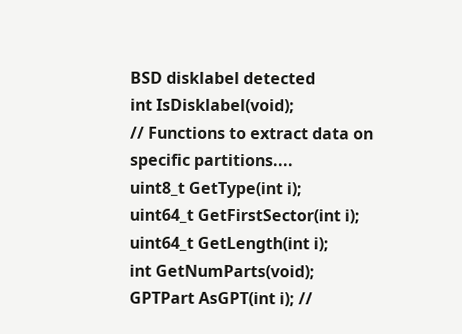BSD disklabel detected
int IsDisklabel(void);
// Functions to extract data on specific partitions....
uint8_t GetType(int i);
uint64_t GetFirstSector(int i);
uint64_t GetLength(int i);
int GetNumParts(void);
GPTPart AsGPT(int i); //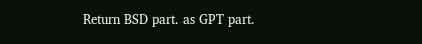Return BSD part. as GPT part.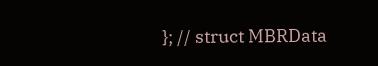}; // struct MBRData